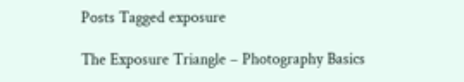Posts Tagged exposure

The Exposure Triangle – Photography Basics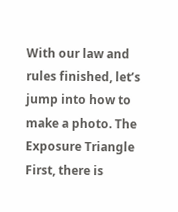With our law and rules finished, let’s jump into how to make a photo. The Exposure Triangle First, there is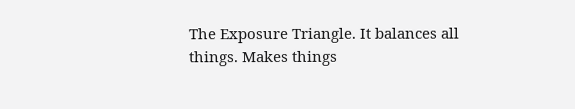The Exposure Triangle. It balances all things. Makes things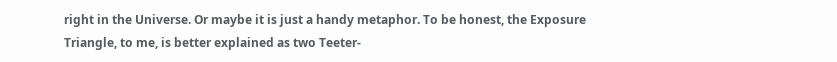right in the Universe. Or maybe it is just a handy metaphor. To be honest, the Exposure Triangle, to me, is better explained as two Teeter-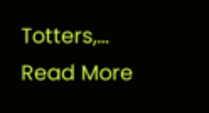Totters,… Read More